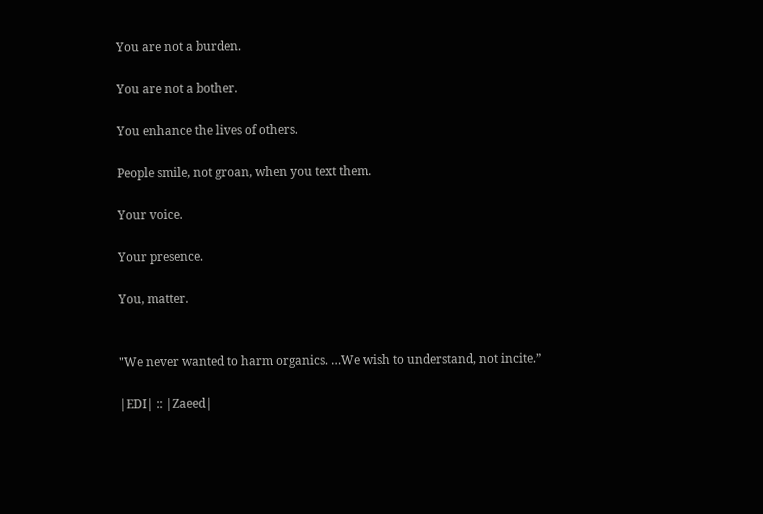You are not a burden.

You are not a bother.

You enhance the lives of others.

People smile, not groan, when you text them.

Your voice.

Your presence.

You, matter.


"We never wanted to harm organics. …We wish to understand, not incite.”

|EDI| :: |Zaeed|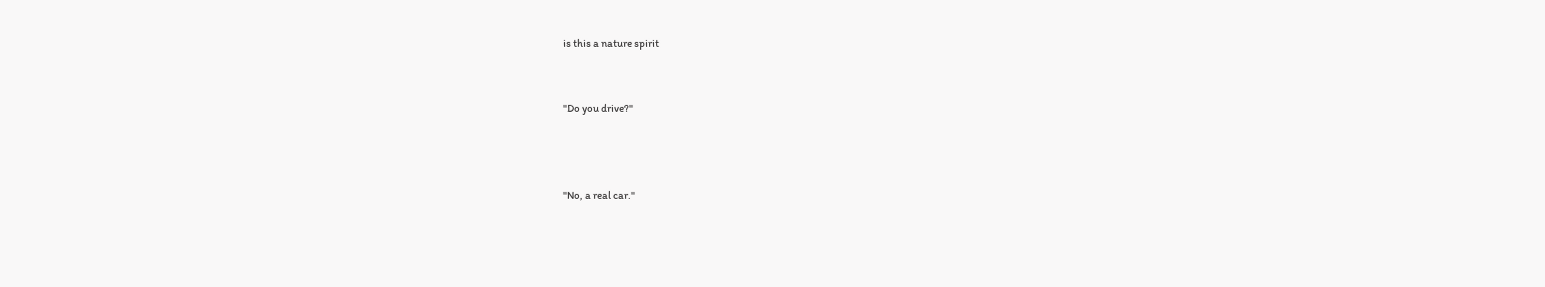is this a nature spirit


"Do you drive?"



"No, a real car."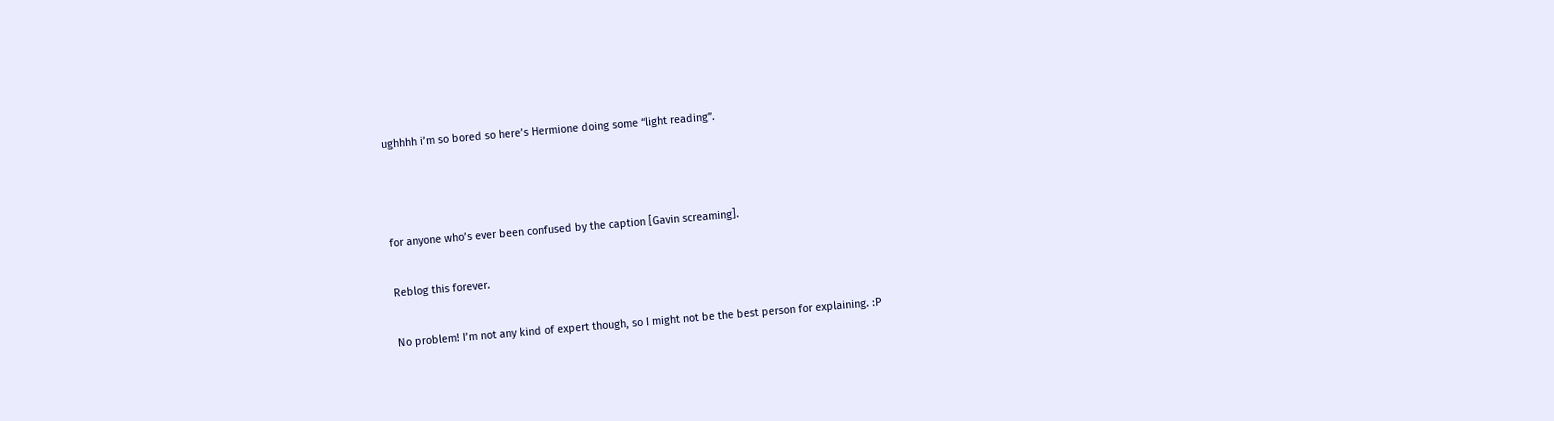ughhhh i’m so bored so here’s Hermione doing some “light reading”.



for anyone who’s ever been confused by the caption [Gavin screaming].

Reblog this forever.

No problem! I’m not any kind of expert though, so I might not be the best person for explaining. :P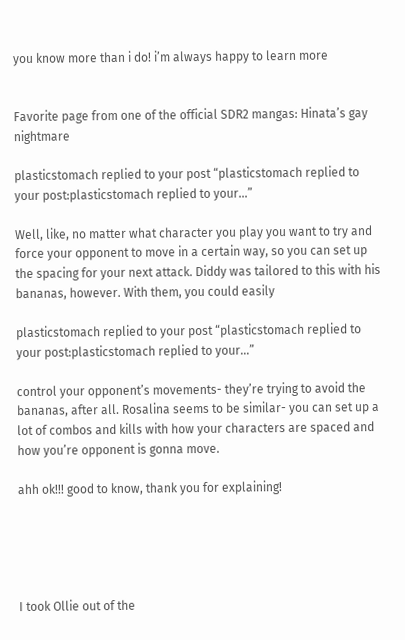you know more than i do! i’m always happy to learn more


Favorite page from one of the official SDR2 mangas: Hinata’s gay nightmare

plasticstomach replied to your post “plasticstomach replied to your post:plasticstomach replied to your…”

Well, like, no matter what character you play you want to try and force your opponent to move in a certain way, so you can set up the spacing for your next attack. Diddy was tailored to this with his bananas, however. With them, you could easily

plasticstomach replied to your post “plasticstomach replied to your post:plasticstomach replied to your…”

control your opponent’s movements- they’re trying to avoid the bananas, after all. Rosalina seems to be similar- you can set up a lot of combos and kills with how your characters are spaced and how you’re opponent is gonna move.

ahh ok!!! good to know, thank you for explaining!





I took Ollie out of the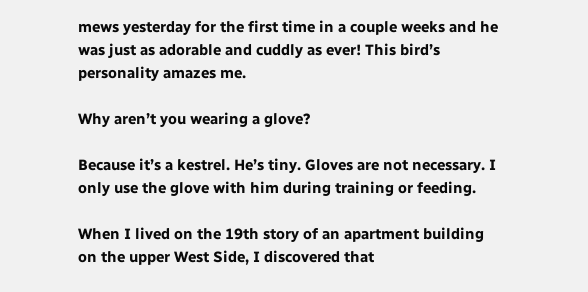mews yesterday for the first time in a couple weeks and he was just as adorable and cuddly as ever! This bird’s personality amazes me.

Why aren’t you wearing a glove?

Because it’s a kestrel. He’s tiny. Gloves are not necessary. I only use the glove with him during training or feeding.

When I lived on the 19th story of an apartment building on the upper West Side, I discovered that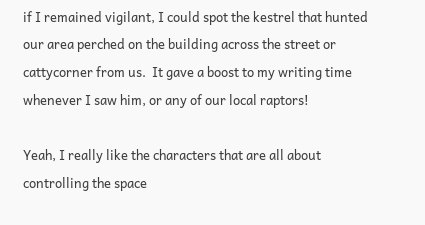if I remained vigilant, I could spot the kestrel that hunted our area perched on the building across the street or cattycorner from us.  It gave a boost to my writing time whenever I saw him, or any of our local raptors!

Yeah, I really like the characters that are all about controlling the space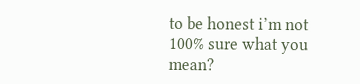to be honest i’m not 100% sure what you mean?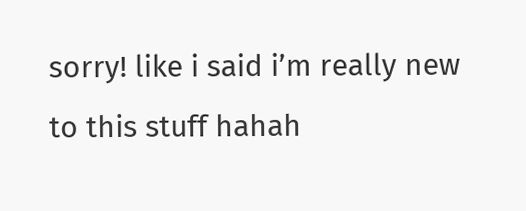sorry! like i said i’m really new to this stuff hahah